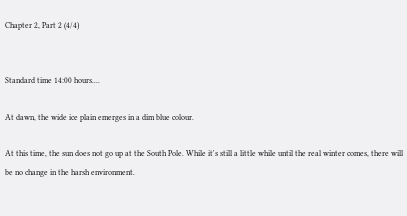Chapter 2, Part 2 (4/4)


Standard time 14:00 hours....

At dawn, the wide ice plain emerges in a dim blue colour.

At this time, the sun does not go up at the South Pole. While it's still a little while until the real winter comes, there will be no change in the harsh environment.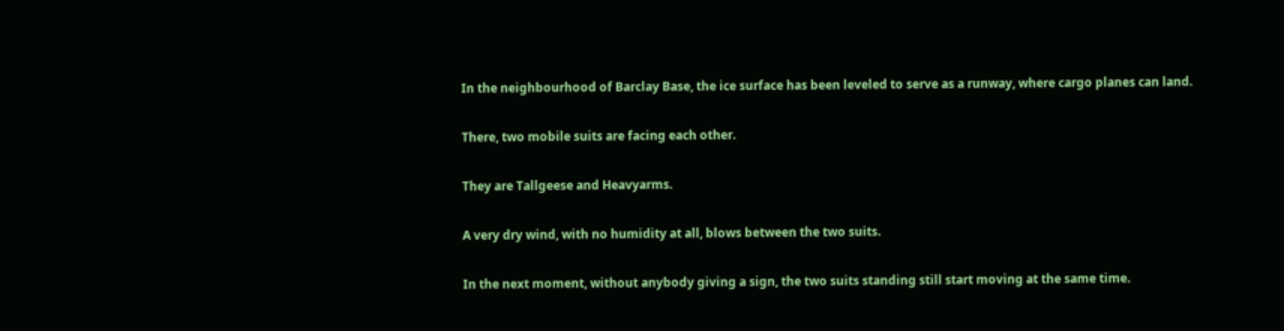In the neighbourhood of Barclay Base, the ice surface has been leveled to serve as a runway, where cargo planes can land.

There, two mobile suits are facing each other.

They are Tallgeese and Heavyarms.

A very dry wind, with no humidity at all, blows between the two suits.

In the next moment, without anybody giving a sign, the two suits standing still start moving at the same time.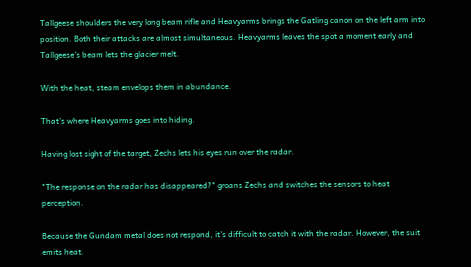Tallgeese shoulders the very long beam rifle and Heavyarms brings the Gatling canon on the left arm into position. Both their attacks are almost simultaneous. Heavyarms leaves the spot a moment early and Tallgeese's beam lets the glacier melt.

With the heat, steam envelops them in abundance.

That's where Heavyarms goes into hiding.

Having lost sight of the target, Zechs lets his eyes run over the radar.

"The response on the radar has disappeared?" groans Zechs and switches the sensors to heat perception.

Because the Gundam metal does not respond, it's difficult to catch it with the radar. However, the suit emits heat.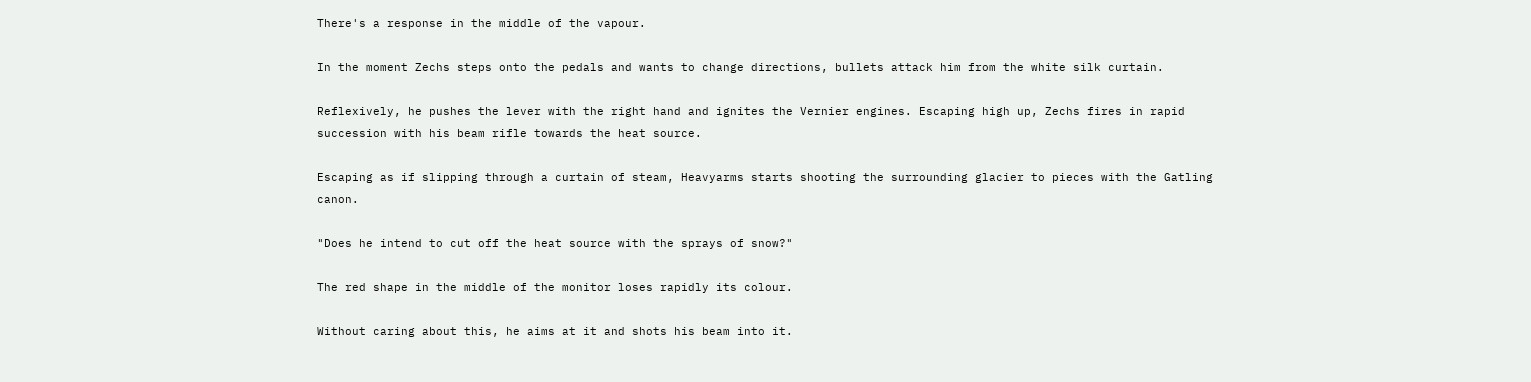There's a response in the middle of the vapour.

In the moment Zechs steps onto the pedals and wants to change directions, bullets attack him from the white silk curtain.

Reflexively, he pushes the lever with the right hand and ignites the Vernier engines. Escaping high up, Zechs fires in rapid succession with his beam rifle towards the heat source.

Escaping as if slipping through a curtain of steam, Heavyarms starts shooting the surrounding glacier to pieces with the Gatling canon.

"Does he intend to cut off the heat source with the sprays of snow?"

The red shape in the middle of the monitor loses rapidly its colour.

Without caring about this, he aims at it and shots his beam into it.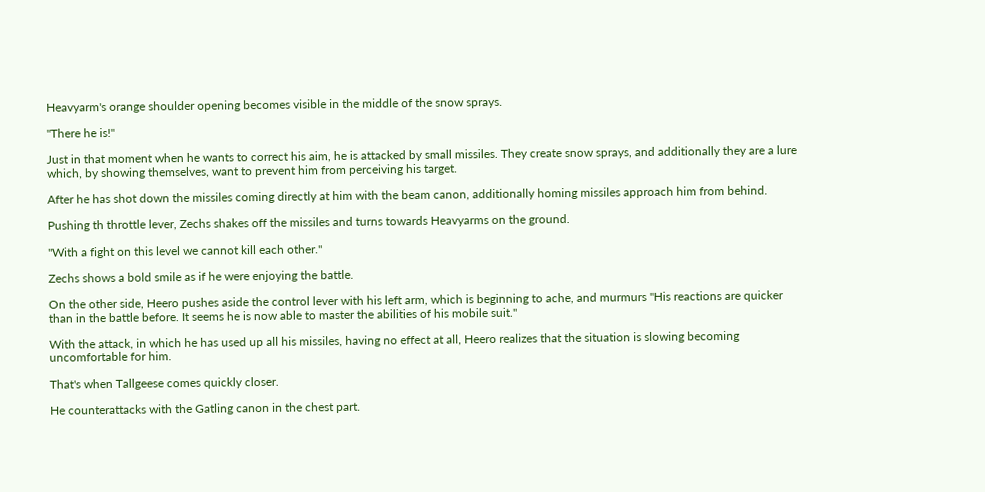Heavyarm's orange shoulder opening becomes visible in the middle of the snow sprays.

"There he is!"

Just in that moment when he wants to correct his aim, he is attacked by small missiles. They create snow sprays, and additionally they are a lure which, by showing themselves, want to prevent him from perceiving his target.

After he has shot down the missiles coming directly at him with the beam canon, additionally homing missiles approach him from behind.

Pushing th throttle lever, Zechs shakes off the missiles and turns towards Heavyarms on the ground.

"With a fight on this level we cannot kill each other."

Zechs shows a bold smile as if he were enjoying the battle.

On the other side, Heero pushes aside the control lever with his left arm, which is beginning to ache, and murmurs "His reactions are quicker than in the battle before. It seems he is now able to master the abilities of his mobile suit."

With the attack, in which he has used up all his missiles, having no effect at all, Heero realizes that the situation is slowing becoming uncomfortable for him.

That's when Tallgeese comes quickly closer.

He counterattacks with the Gatling canon in the chest part.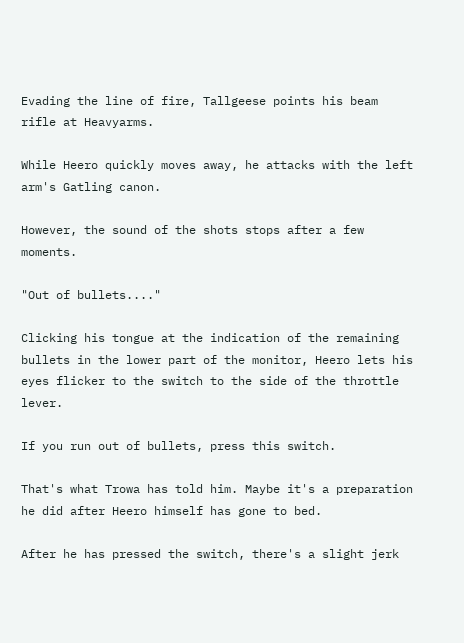Evading the line of fire, Tallgeese points his beam rifle at Heavyarms.

While Heero quickly moves away, he attacks with the left arm's Gatling canon.

However, the sound of the shots stops after a few moments.

"Out of bullets...."

Clicking his tongue at the indication of the remaining bullets in the lower part of the monitor, Heero lets his eyes flicker to the switch to the side of the throttle lever.

If you run out of bullets, press this switch.

That's what Trowa has told him. Maybe it's a preparation he did after Heero himself has gone to bed.

After he has pressed the switch, there's a slight jerk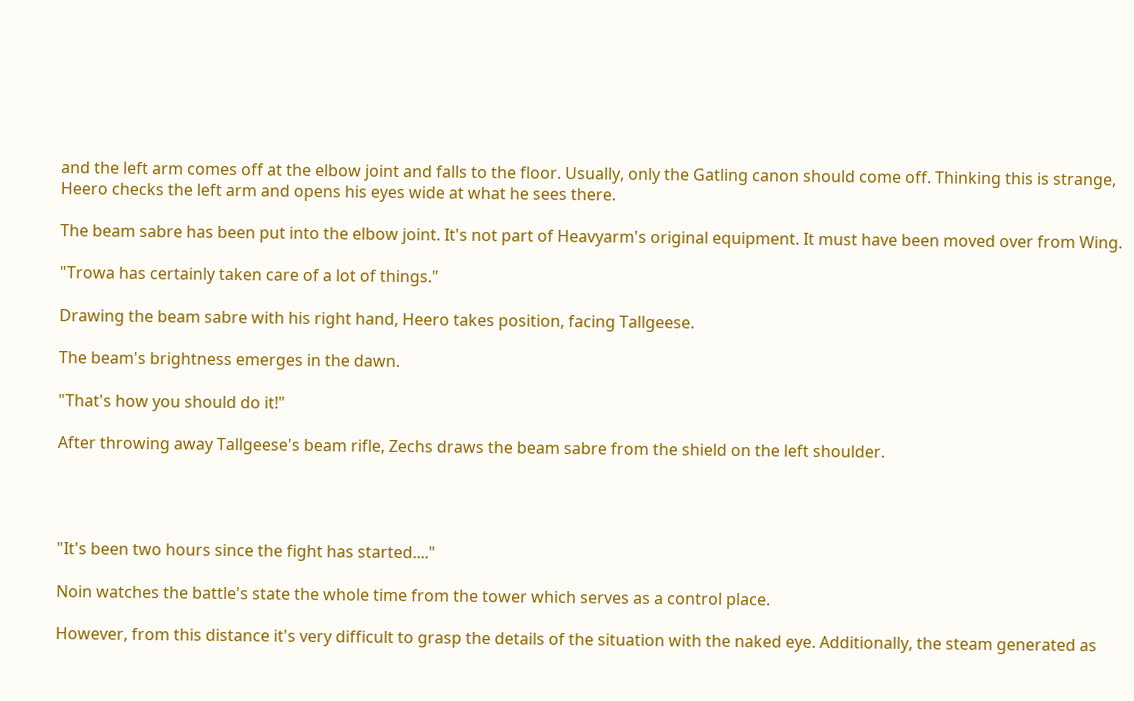and the left arm comes off at the elbow joint and falls to the floor. Usually, only the Gatling canon should come off. Thinking this is strange, Heero checks the left arm and opens his eyes wide at what he sees there.

The beam sabre has been put into the elbow joint. It's not part of Heavyarm's original equipment. It must have been moved over from Wing.

"Trowa has certainly taken care of a lot of things."

Drawing the beam sabre with his right hand, Heero takes position, facing Tallgeese.

The beam's brightness emerges in the dawn.

"That's how you should do it!"

After throwing away Tallgeese's beam rifle, Zechs draws the beam sabre from the shield on the left shoulder.




"It's been two hours since the fight has started...."

Noin watches the battle's state the whole time from the tower which serves as a control place.

However, from this distance it's very difficult to grasp the details of the situation with the naked eye. Additionally, the steam generated as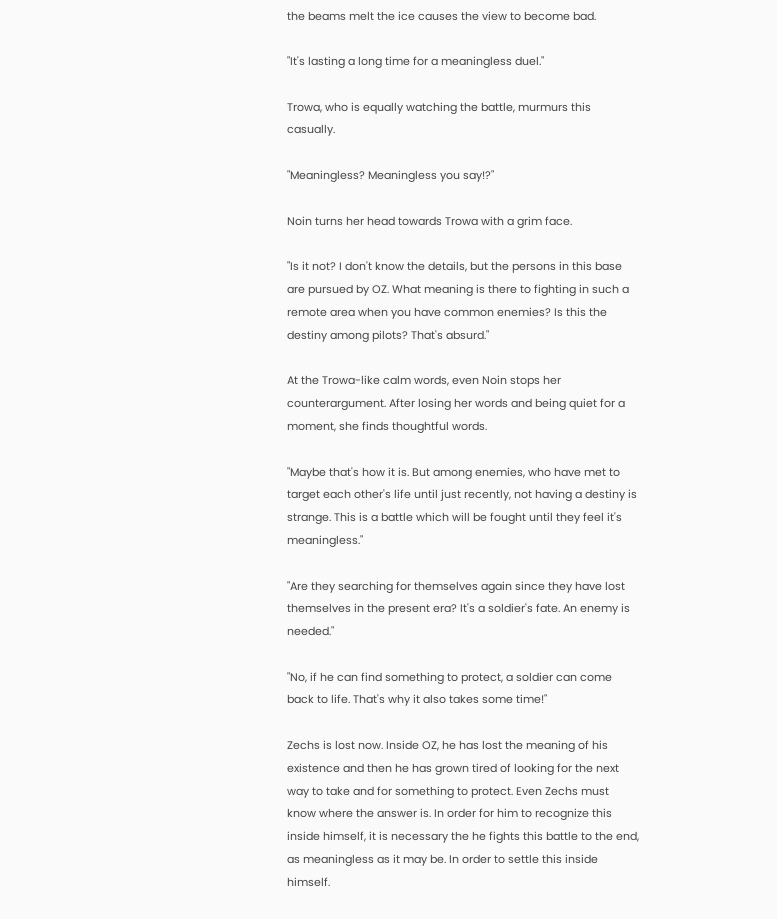the beams melt the ice causes the view to become bad.

"It's lasting a long time for a meaningless duel."

Trowa, who is equally watching the battle, murmurs this casually.

"Meaningless? Meaningless you say!?"

Noin turns her head towards Trowa with a grim face.

"Is it not? I don't know the details, but the persons in this base are pursued by OZ. What meaning is there to fighting in such a remote area when you have common enemies? Is this the destiny among pilots? That's absurd."

At the Trowa-like calm words, even Noin stops her counterargument. After losing her words and being quiet for a moment, she finds thoughtful words.

"Maybe that's how it is. But among enemies, who have met to target each other's life until just recently, not having a destiny is strange. This is a battle which will be fought until they feel it's meaningless."

"Are they searching for themselves again since they have lost themselves in the present era? It's a soldier's fate. An enemy is needed."

"No, if he can find something to protect, a soldier can come back to life. That's why it also takes some time!"

Zechs is lost now. Inside OZ, he has lost the meaning of his existence and then he has grown tired of looking for the next way to take and for something to protect. Even Zechs must know where the answer is. In order for him to recognize this inside himself, it is necessary the he fights this battle to the end, as meaningless as it may be. In order to settle this inside himself.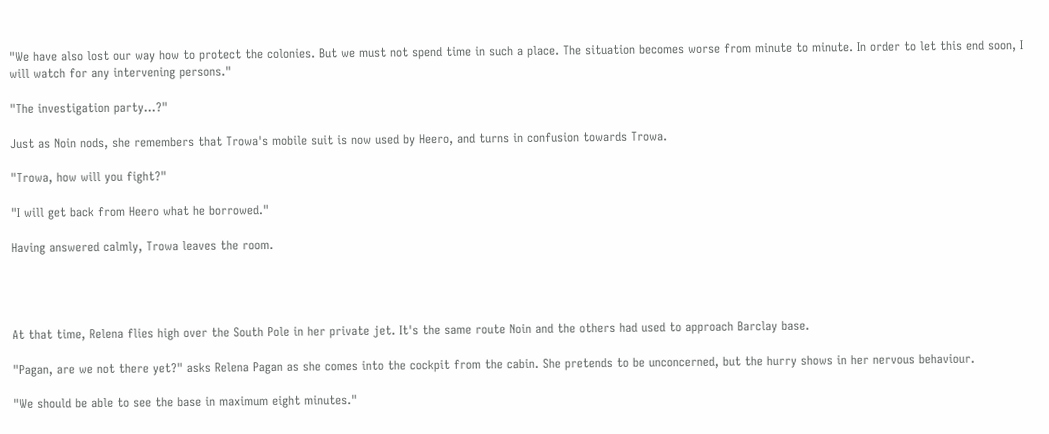"We have also lost our way how to protect the colonies. But we must not spend time in such a place. The situation becomes worse from minute to minute. In order to let this end soon, I will watch for any intervening persons."

"The investigation party...?"

Just as Noin nods, she remembers that Trowa's mobile suit is now used by Heero, and turns in confusion towards Trowa.

"Trowa, how will you fight?"

"I will get back from Heero what he borrowed."

Having answered calmly, Trowa leaves the room.




At that time, Relena flies high over the South Pole in her private jet. It's the same route Noin and the others had used to approach Barclay base.

"Pagan, are we not there yet?" asks Relena Pagan as she comes into the cockpit from the cabin. She pretends to be unconcerned, but the hurry shows in her nervous behaviour.

"We should be able to see the base in maximum eight minutes."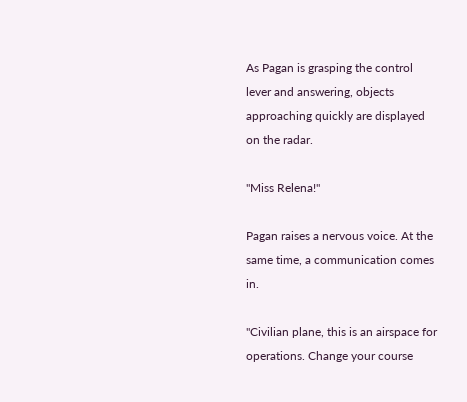As Pagan is grasping the control lever and answering, objects approaching quickly are displayed on the radar.

"Miss Relena!"

Pagan raises a nervous voice. At the same time, a communication comes in.

"Civilian plane, this is an airspace for operations. Change your course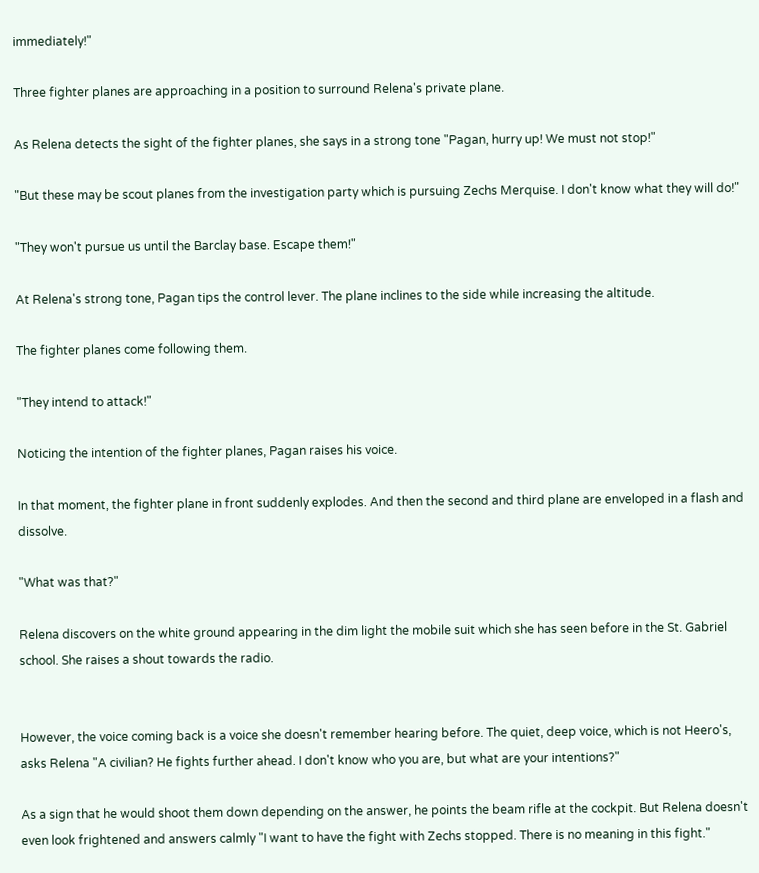immediately!"

Three fighter planes are approaching in a position to surround Relena's private plane.

As Relena detects the sight of the fighter planes, she says in a strong tone "Pagan, hurry up! We must not stop!"

"But these may be scout planes from the investigation party which is pursuing Zechs Merquise. I don't know what they will do!"

"They won't pursue us until the Barclay base. Escape them!"

At Relena's strong tone, Pagan tips the control lever. The plane inclines to the side while increasing the altitude.

The fighter planes come following them.

"They intend to attack!"

Noticing the intention of the fighter planes, Pagan raises his voice.

In that moment, the fighter plane in front suddenly explodes. And then the second and third plane are enveloped in a flash and dissolve.

"What was that?"

Relena discovers on the white ground appearing in the dim light the mobile suit which she has seen before in the St. Gabriel school. She raises a shout towards the radio.


However, the voice coming back is a voice she doesn't remember hearing before. The quiet, deep voice, which is not Heero's, asks Relena "A civilian? He fights further ahead. I don't know who you are, but what are your intentions?"

As a sign that he would shoot them down depending on the answer, he points the beam rifle at the cockpit. But Relena doesn't even look frightened and answers calmly "I want to have the fight with Zechs stopped. There is no meaning in this fight."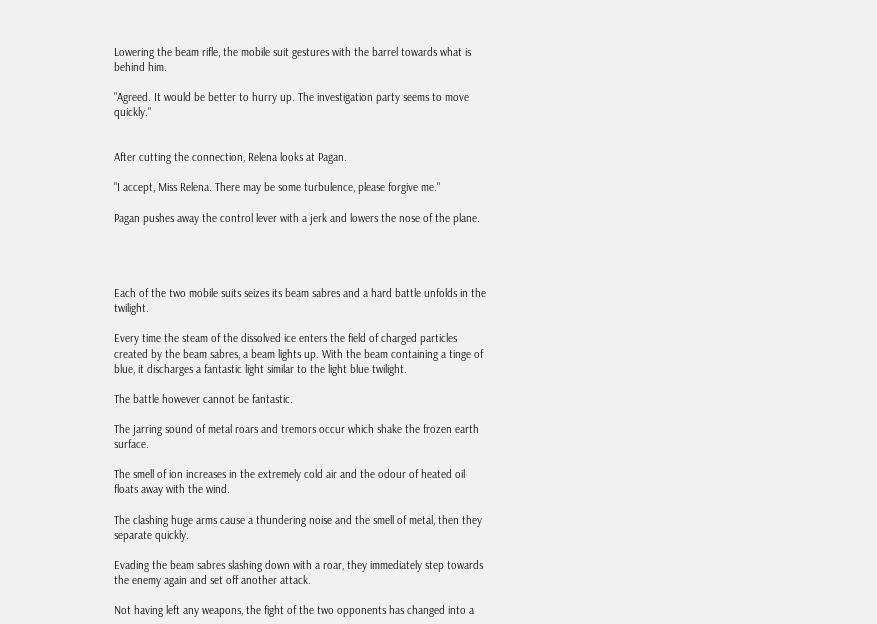Lowering the beam rifle, the mobile suit gestures with the barrel towards what is behind him.

"Agreed. It would be better to hurry up. The investigation party seems to move quickly."


After cutting the connection, Relena looks at Pagan.

"I accept, Miss Relena. There may be some turbulence, please forgive me."

Pagan pushes away the control lever with a jerk and lowers the nose of the plane.




Each of the two mobile suits seizes its beam sabres and a hard battle unfolds in the twilight.

Every time the steam of the dissolved ice enters the field of charged particles created by the beam sabres, a beam lights up. With the beam containing a tinge of blue, it discharges a fantastic light similar to the light blue twilight.

The battle however cannot be fantastic.

The jarring sound of metal roars and tremors occur which shake the frozen earth surface.

The smell of ion increases in the extremely cold air and the odour of heated oil floats away with the wind.

The clashing huge arms cause a thundering noise and the smell of metal, then they separate quickly.

Evading the beam sabres slashing down with a roar, they immediately step towards the enemy again and set off another attack.

Not having left any weapons, the fight of the two opponents has changed into a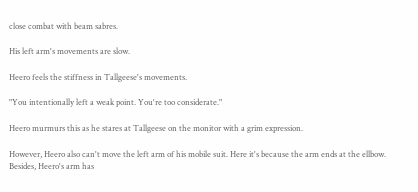close combat with beam sabres.

His left arm's movements are slow.

Heero feels the stiffness in Tallgeese's movements.

"You intentionally left a weak point. You're too considerate."

Heero murmurs this as he stares at Tallgeese on the monitor with a grim expression.

However, Heero also can't move the left arm of his mobile suit. Here it's because the arm ends at the ellbow. Besides, Heero's arm has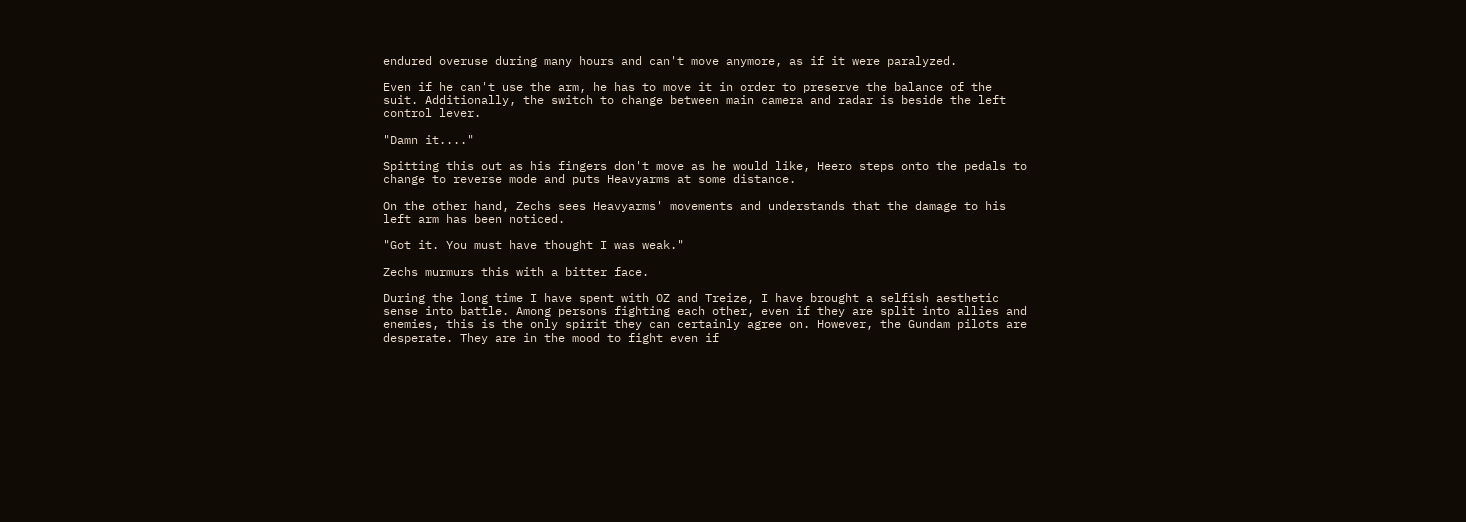endured overuse during many hours and can't move anymore, as if it were paralyzed.

Even if he can't use the arm, he has to move it in order to preserve the balance of the suit. Additionally, the switch to change between main camera and radar is beside the left control lever.

"Damn it...."

Spitting this out as his fingers don't move as he would like, Heero steps onto the pedals to change to reverse mode and puts Heavyarms at some distance.

On the other hand, Zechs sees Heavyarms' movements and understands that the damage to his left arm has been noticed.

"Got it. You must have thought I was weak."

Zechs murmurs this with a bitter face.

During the long time I have spent with OZ and Treize, I have brought a selfish aesthetic sense into battle. Among persons fighting each other, even if they are split into allies and enemies, this is the only spirit they can certainly agree on. However, the Gundam pilots are desperate. They are in the mood to fight even if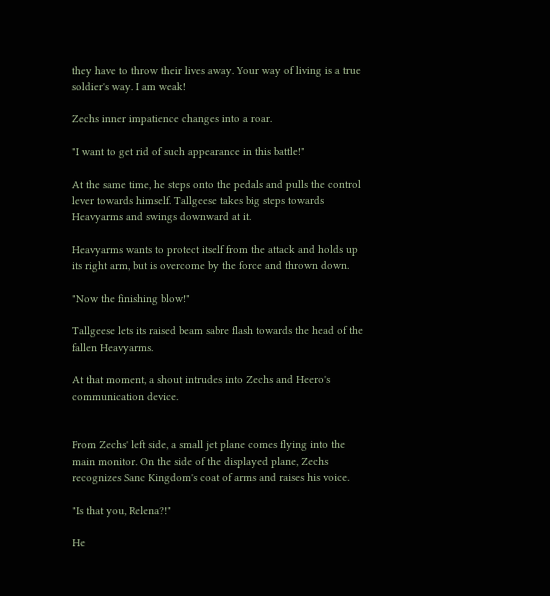they have to throw their lives away. Your way of living is a true soldier's way. I am weak!

Zechs inner impatience changes into a roar.

"I want to get rid of such appearance in this battle!"

At the same time, he steps onto the pedals and pulls the control lever towards himself. Tallgeese takes big steps towards Heavyarms and swings downward at it.

Heavyarms wants to protect itself from the attack and holds up its right arm, but is overcome by the force and thrown down.

"Now the finishing blow!"

Tallgeese lets its raised beam sabre flash towards the head of the fallen Heavyarms.

At that moment, a shout intrudes into Zechs and Heero's communication device.


From Zechs' left side, a small jet plane comes flying into the main monitor. On the side of the displayed plane, Zechs recognizes Sanc Kingdom's coat of arms and raises his voice.

"Is that you, Relena?!"

He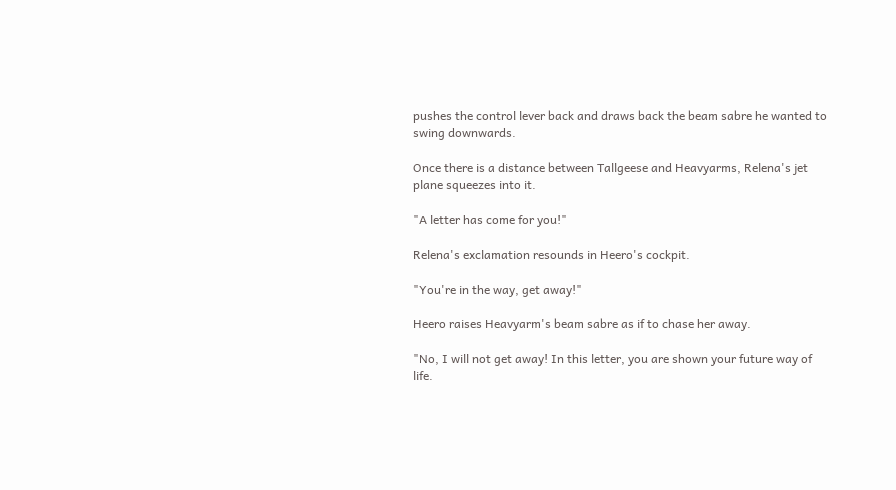pushes the control lever back and draws back the beam sabre he wanted to swing downwards.

Once there is a distance between Tallgeese and Heavyarms, Relena's jet plane squeezes into it.

"A letter has come for you!"

Relena's exclamation resounds in Heero's cockpit.

"You're in the way, get away!"

Heero raises Heavyarm's beam sabre as if to chase her away.

"No, I will not get away! In this letter, you are shown your future way of life.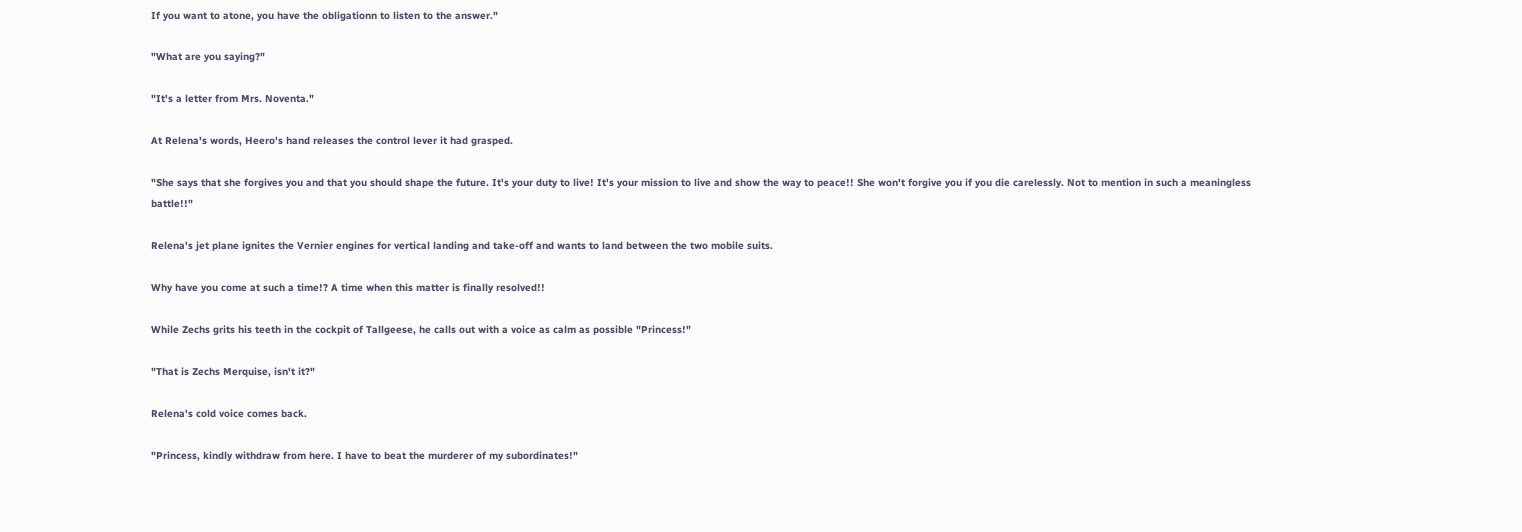If you want to atone, you have the obligationn to listen to the answer."

"What are you saying?"

"It's a letter from Mrs. Noventa."

At Relena's words, Heero's hand releases the control lever it had grasped.

"She says that she forgives you and that you should shape the future. It's your duty to live! It's your mission to live and show the way to peace!! She won't forgive you if you die carelessly. Not to mention in such a meaningless battle!!"

Relena's jet plane ignites the Vernier engines for vertical landing and take-off and wants to land between the two mobile suits.

Why have you come at such a time!? A time when this matter is finally resolved!!

While Zechs grits his teeth in the cockpit of Tallgeese, he calls out with a voice as calm as possible "Princess!"

"That is Zechs Merquise, isn't it?"

Relena's cold voice comes back.

"Princess, kindly withdraw from here. I have to beat the murderer of my subordinates!"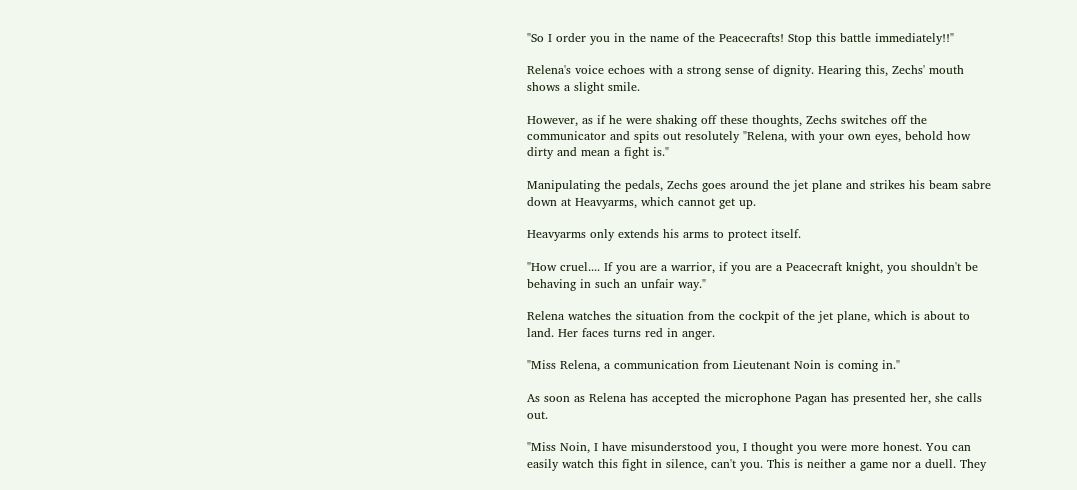"So I order you in the name of the Peacecrafts! Stop this battle immediately!!"

Relena's voice echoes with a strong sense of dignity. Hearing this, Zechs' mouth shows a slight smile.

However, as if he were shaking off these thoughts, Zechs switches off the communicator and spits out resolutely "Relena, with your own eyes, behold how dirty and mean a fight is."

Manipulating the pedals, Zechs goes around the jet plane and strikes his beam sabre down at Heavyarms, which cannot get up.

Heavyarms only extends his arms to protect itself.

"How cruel.... If you are a warrior, if you are a Peacecraft knight, you shouldn't be behaving in such an unfair way."

Relena watches the situation from the cockpit of the jet plane, which is about to land. Her faces turns red in anger.

"Miss Relena, a communication from Lieutenant Noin is coming in."

As soon as Relena has accepted the microphone Pagan has presented her, she calls out.

"Miss Noin, I have misunderstood you, I thought you were more honest. You can easily watch this fight in silence, can't you. This is neither a game nor a duell. They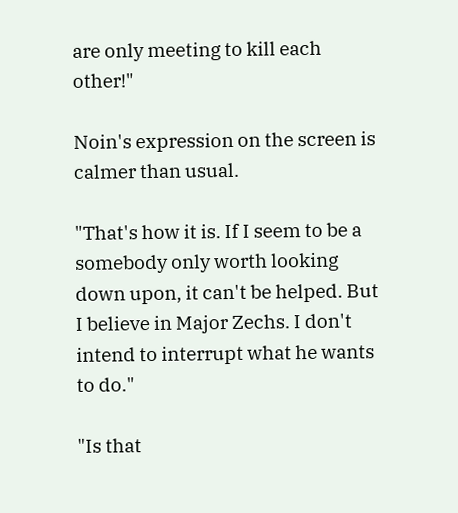are only meeting to kill each other!"

Noin's expression on the screen is calmer than usual.

"That's how it is. If I seem to be a somebody only worth looking down upon, it can't be helped. But I believe in Major Zechs. I don't intend to interrupt what he wants to do."

"Is that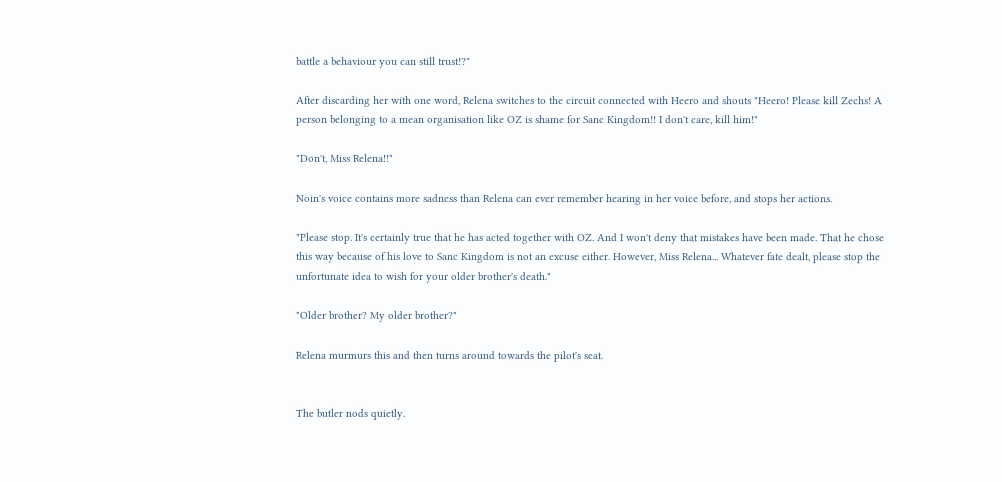battle a behaviour you can still trust!?"

After discarding her with one word, Relena switches to the circuit connected with Heero and shouts "Heero! Please kill Zechs! A person belonging to a mean organisation like OZ is shame for Sanc Kingdom!! I don't care, kill him!"

"Don't, Miss Relena!!"

Noin's voice contains more sadness than Relena can ever remember hearing in her voice before, and stops her actions.

"Please stop. It's certainly true that he has acted together with OZ. And I won't deny that mistakes have been made. That he chose this way because of his love to Sanc Kingdom is not an excuse either. However, Miss Relena... Whatever fate dealt, please stop the unfortunate idea to wish for your older brother's death."

"Older brother? My older brother?"

Relena murmurs this and then turns around towards the pilot's seat.


The butler nods quietly.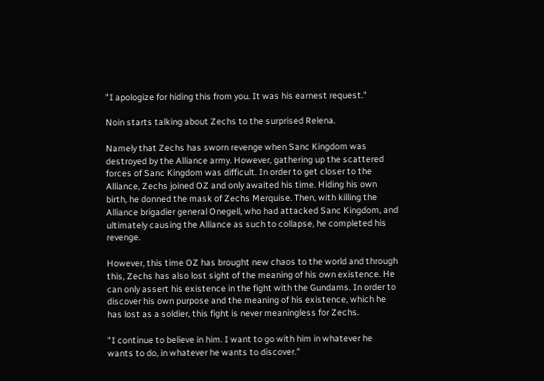"I apologize for hiding this from you. It was his earnest request."

Noin starts talking about Zechs to the surprised Relena.

Namely that Zechs has sworn revenge when Sanc Kingdom was destroyed by the Alliance army. However, gathering up the scattered forces of Sanc Kingdom was difficult. In order to get closer to the Alliance, Zechs joined OZ and only awaited his time. Hiding his own birth, he donned the mask of Zechs Merquise. Then, with killing the Alliance brigadier general Onegell, who had attacked Sanc Kingdom, and ultimately causing the Alliance as such to collapse, he completed his revenge.

However, this time OZ has brought new chaos to the world and through this, Zechs has also lost sight of the meaning of his own existence. He can only assert his existence in the fight with the Gundams. In order to discover his own purpose and the meaning of his existence, which he has lost as a soldier, this fight is never meaningless for Zechs.

"I continue to believe in him. I want to go with him in whatever he wants to do, in whatever he wants to discover."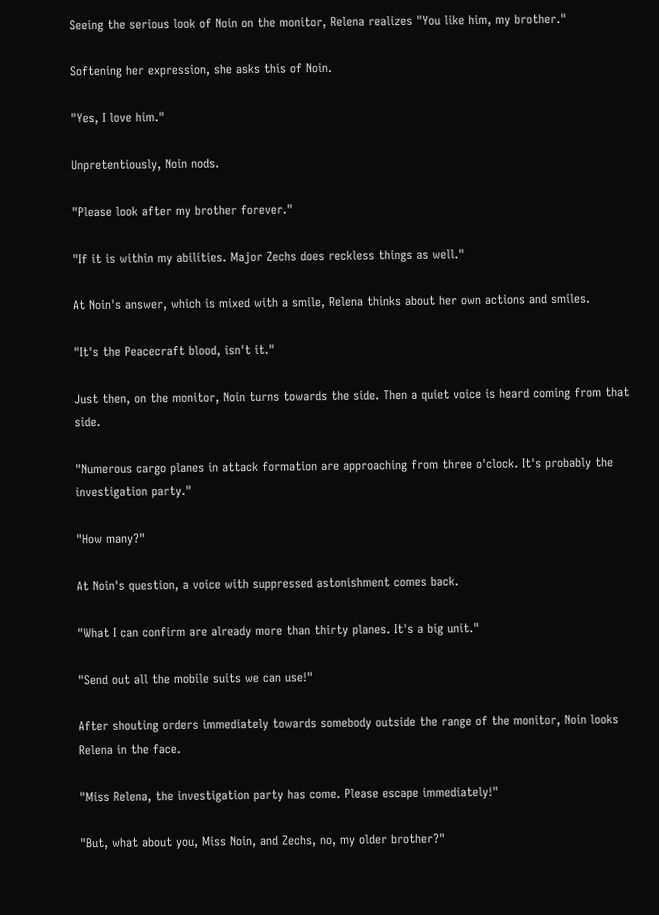Seeing the serious look of Noin on the monitor, Relena realizes "You like him, my brother."

Softening her expression, she asks this of Noin.

"Yes, I love him."

Unpretentiously, Noin nods.

"Please look after my brother forever."

"If it is within my abilities. Major Zechs does reckless things as well."

At Noin's answer, which is mixed with a smile, Relena thinks about her own actions and smiles.

"It's the Peacecraft blood, isn't it."

Just then, on the monitor, Noin turns towards the side. Then a quiet voice is heard coming from that side.

"Numerous cargo planes in attack formation are approaching from three o'clock. It's probably the investigation party."

"How many?"

At Noin's question, a voice with suppressed astonishment comes back.

"What I can confirm are already more than thirty planes. It's a big unit."

"Send out all the mobile suits we can use!"

After shouting orders immediately towards somebody outside the range of the monitor, Noin looks Relena in the face.

"Miss Relena, the investigation party has come. Please escape immediately!"

"But, what about you, Miss Noin, and Zechs, no, my older brother?"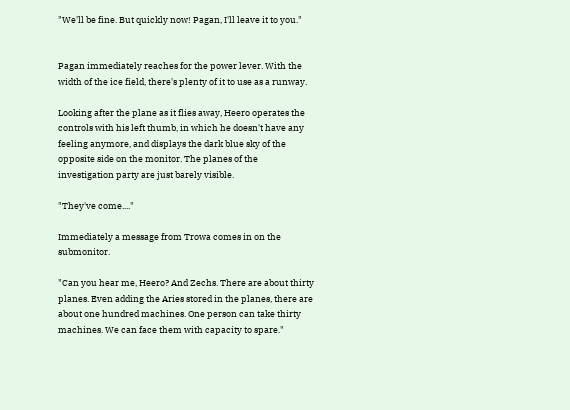"We'll be fine. But quickly now! Pagan, I'll leave it to you."


Pagan immediately reaches for the power lever. With the width of the ice field, there's plenty of it to use as a runway.

Looking after the plane as it flies away, Heero operates the controls with his left thumb, in which he doesn't have any feeling anymore, and displays the dark blue sky of the opposite side on the monitor. The planes of the investigation party are just barely visible.

"They've come...."

Immediately a message from Trowa comes in on the submonitor.

"Can you hear me, Heero? And Zechs. There are about thirty planes. Even adding the Aries stored in the planes, there are about one hundred machines. One person can take thirty machines. We can face them with capacity to spare."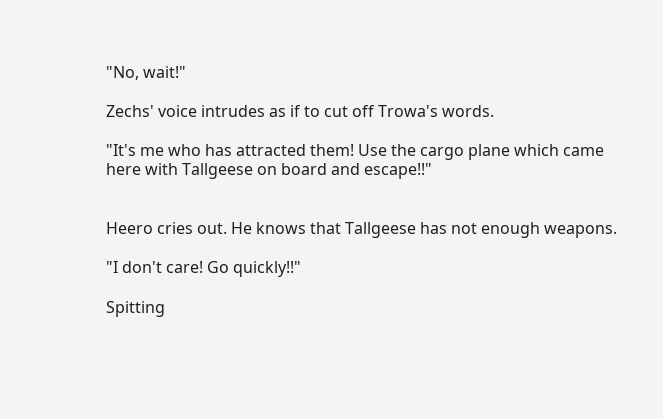"No, wait!"

Zechs' voice intrudes as if to cut off Trowa's words.

"It's me who has attracted them! Use the cargo plane which came here with Tallgeese on board and escape!!"


Heero cries out. He knows that Tallgeese has not enough weapons.

"I don't care! Go quickly!!"

Spitting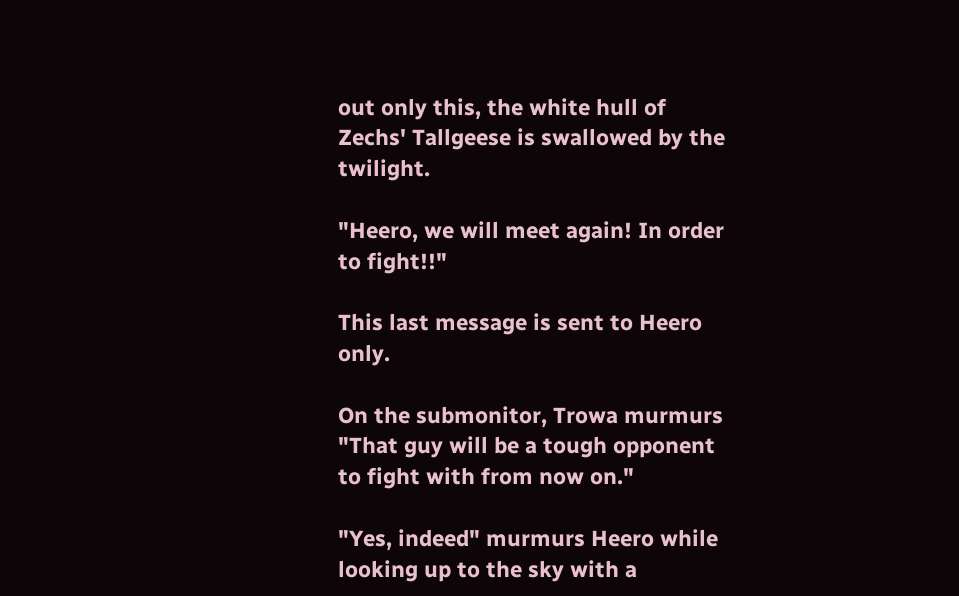out only this, the white hull of Zechs' Tallgeese is swallowed by the twilight.

"Heero, we will meet again! In order to fight!!"

This last message is sent to Heero only.

On the submonitor, Trowa murmurs "That guy will be a tough opponent to fight with from now on."

"Yes, indeed" murmurs Heero while looking up to the sky with a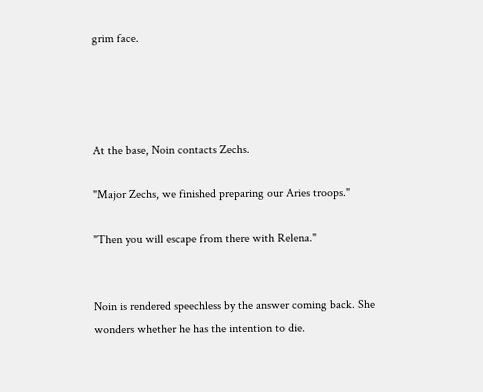grim face.




At the base, Noin contacts Zechs.

"Major Zechs, we finished preparing our Aries troops."

"Then you will escape from there with Relena."


Noin is rendered speechless by the answer coming back. She wonders whether he has the intention to die.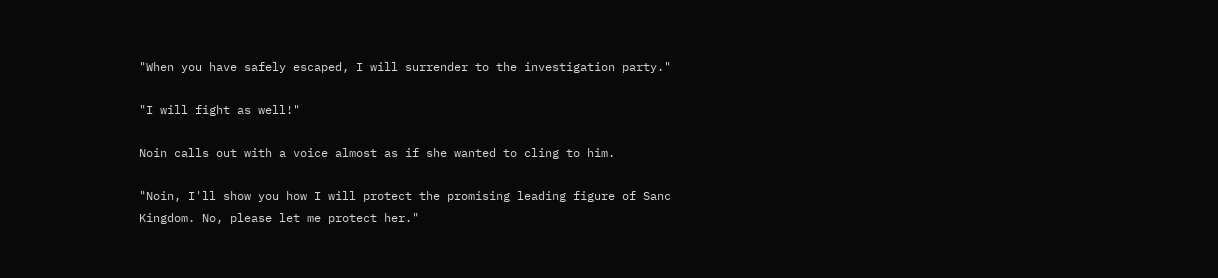"When you have safely escaped, I will surrender to the investigation party."

"I will fight as well!"

Noin calls out with a voice almost as if she wanted to cling to him.

"Noin, I'll show you how I will protect the promising leading figure of Sanc Kingdom. No, please let me protect her."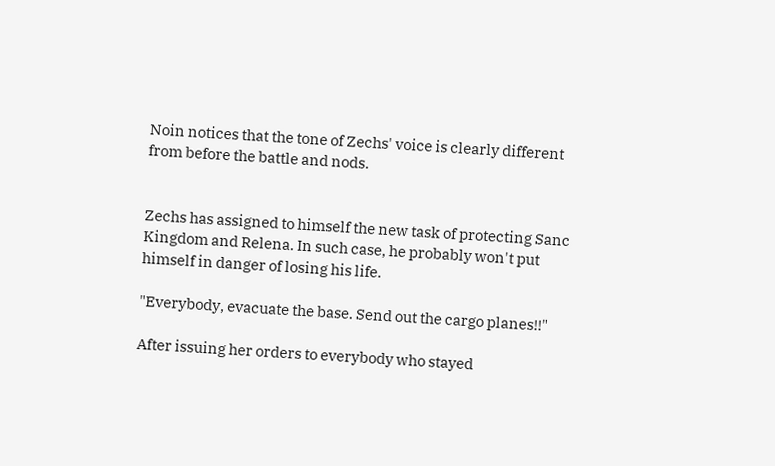Noin notices that the tone of Zechs' voice is clearly different from before the battle and nods.


Zechs has assigned to himself the new task of protecting Sanc Kingdom and Relena. In such case, he probably won't put himself in danger of losing his life.

"Everybody, evacuate the base. Send out the cargo planes!!"

After issuing her orders to everybody who stayed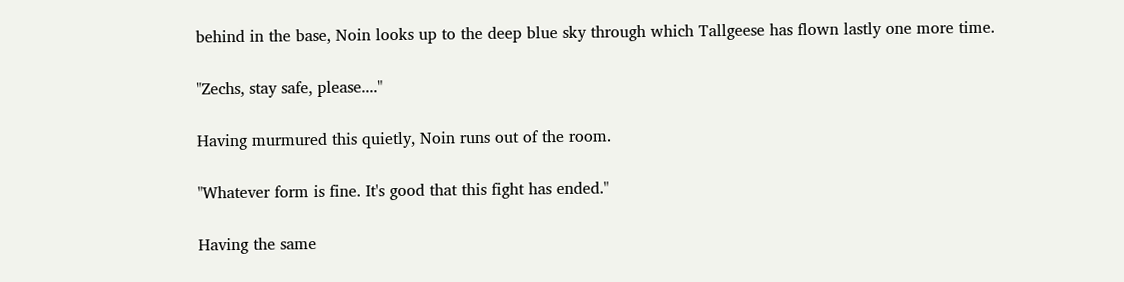behind in the base, Noin looks up to the deep blue sky through which Tallgeese has flown lastly one more time.

"Zechs, stay safe, please...."

Having murmured this quietly, Noin runs out of the room.

"Whatever form is fine. It's good that this fight has ended."

Having the same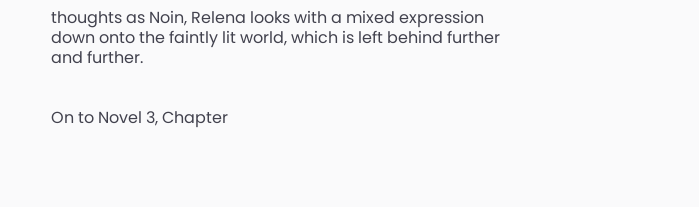thoughts as Noin, Relena looks with a mixed expression down onto the faintly lit world, which is left behind further and further.


On to Novel 3, Chapter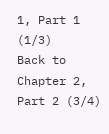1, Part 1 (1/3)
Back to Chapter 2, Part 2 (3/4)